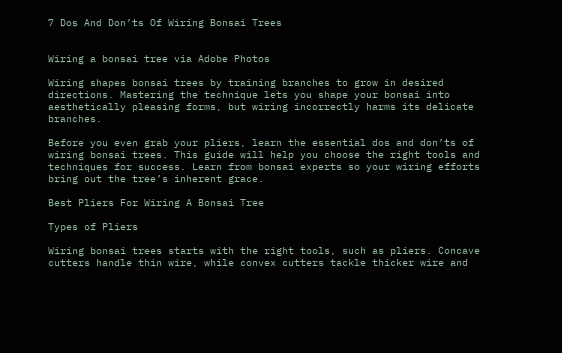7 Dos And Don’ts Of Wiring Bonsai Trees


Wiring a bonsai tree via Adobe Photos

Wiring shapes bonsai trees by training branches to grow in desired directions. Mastering the technique lets you shape your bonsai into aesthetically pleasing forms, but wiring incorrectly harms its delicate branches.

Before you even grab your pliers, learn the essential dos and don’ts of wiring bonsai trees. This guide will help you choose the right tools and techniques for success. Learn from bonsai experts so your wiring efforts bring out the tree’s inherent grace.

Best Pliers For Wiring A Bonsai Tree

Types of Pliers

Wiring bonsai trees starts with the right tools, such as pliers. Concave cutters handle thin wire, while convex cutters tackle thicker wire and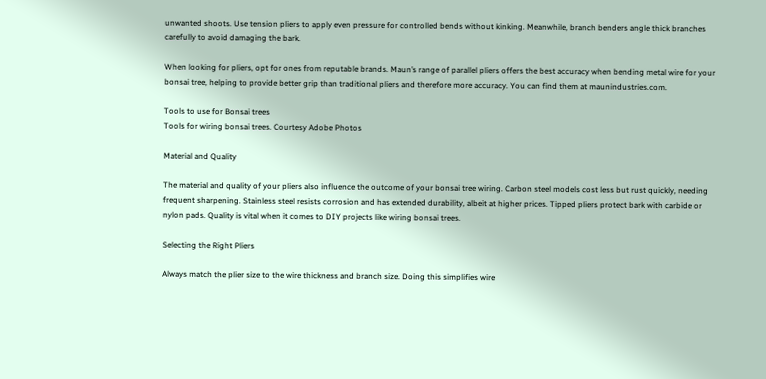unwanted shoots. Use tension pliers to apply even pressure for controlled bends without kinking. Meanwhile, branch benders angle thick branches carefully to avoid damaging the bark.

When looking for pliers, opt for ones from reputable brands. Maun’s range of parallel pliers offers the best accuracy when bending metal wire for your bonsai tree, helping to provide better grip than traditional pliers and therefore more accuracy. You can find them at maunindustries.com.

Tools to use for Bonsai trees
Tools for wiring bonsai trees. Courtesy Adobe Photos

Material and Quality

The material and quality of your pliers also influence the outcome of your bonsai tree wiring. Carbon steel models cost less but rust quickly, needing frequent sharpening. Stainless steel resists corrosion and has extended durability, albeit at higher prices. Tipped pliers protect bark with carbide or nylon pads. Quality is vital when it comes to DIY projects like wiring bonsai trees.

Selecting the Right Pliers

Always match the plier size to the wire thickness and branch size. Doing this simplifies wire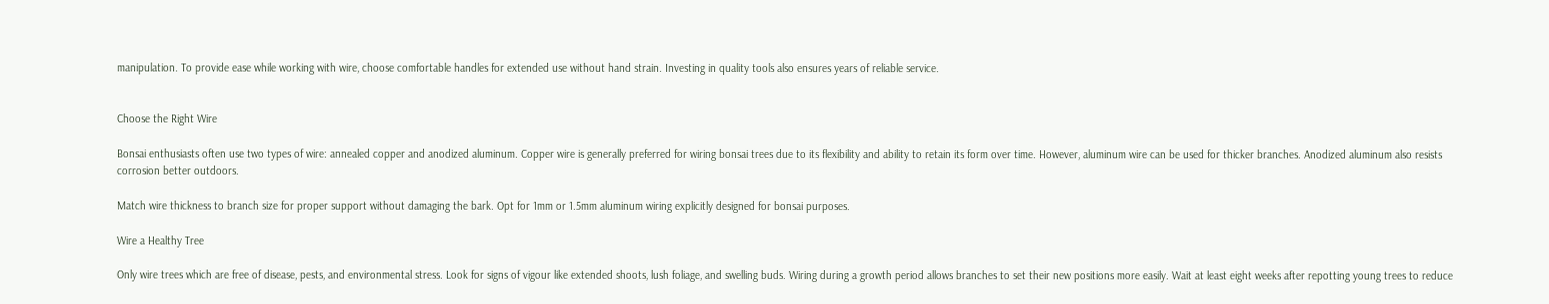manipulation. To provide ease while working with wire, choose comfortable handles for extended use without hand strain. Investing in quality tools also ensures years of reliable service.


Choose the Right Wire

Bonsai enthusiasts often use two types of wire: annealed copper and anodized aluminum. Copper wire is generally preferred for wiring bonsai trees due to its flexibility and ability to retain its form over time. However, aluminum wire can be used for thicker branches. Anodized aluminum also resists corrosion better outdoors.

Match wire thickness to branch size for proper support without damaging the bark. Opt for 1mm or 1.5mm aluminum wiring explicitly designed for bonsai purposes.

Wire a Healthy Tree

Only wire trees which are free of disease, pests, and environmental stress. Look for signs of vigour like extended shoots, lush foliage, and swelling buds. Wiring during a growth period allows branches to set their new positions more easily. Wait at least eight weeks after repotting young trees to reduce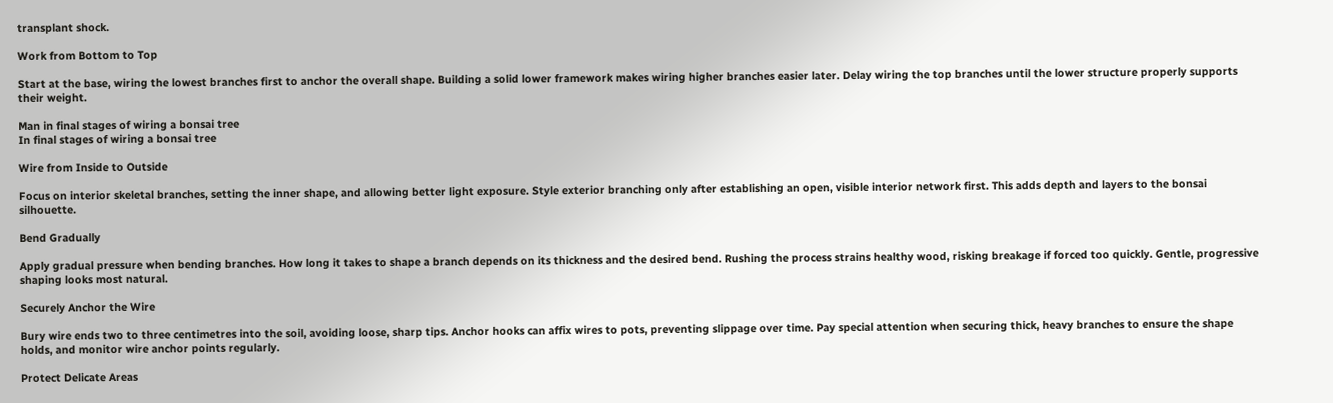transplant shock.

Work from Bottom to Top

Start at the base, wiring the lowest branches first to anchor the overall shape. Building a solid lower framework makes wiring higher branches easier later. Delay wiring the top branches until the lower structure properly supports their weight.

Man in final stages of wiring a bonsai tree
In final stages of wiring a bonsai tree

Wire from Inside to Outside

Focus on interior skeletal branches, setting the inner shape, and allowing better light exposure. Style exterior branching only after establishing an open, visible interior network first. This adds depth and layers to the bonsai silhouette.

Bend Gradually

Apply gradual pressure when bending branches. How long it takes to shape a branch depends on its thickness and the desired bend. Rushing the process strains healthy wood, risking breakage if forced too quickly. Gentle, progressive shaping looks most natural.

Securely Anchor the Wire

Bury wire ends two to three centimetres into the soil, avoiding loose, sharp tips. Anchor hooks can affix wires to pots, preventing slippage over time. Pay special attention when securing thick, heavy branches to ensure the shape holds, and monitor wire anchor points regularly.

Protect Delicate Areas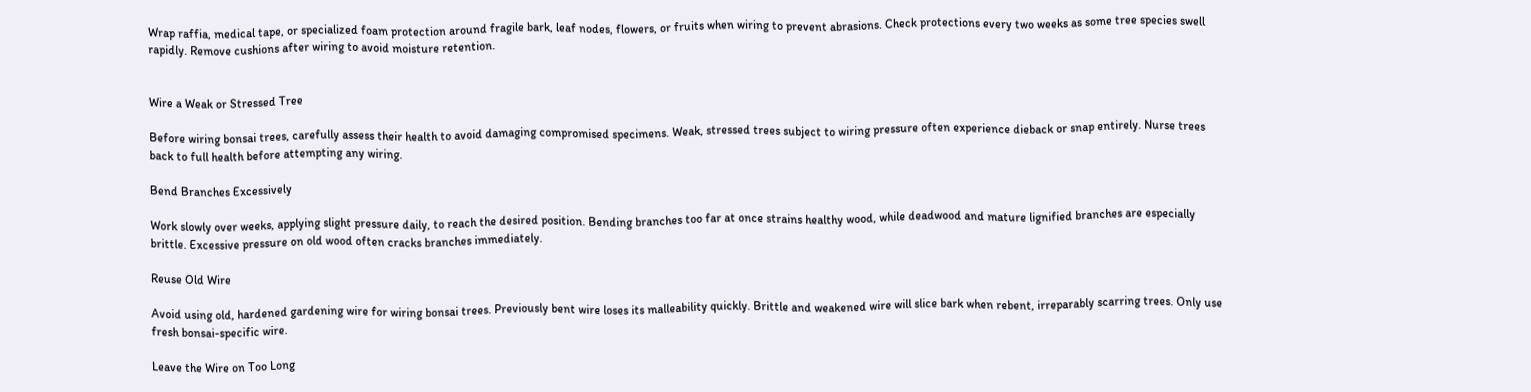Wrap raffia, medical tape, or specialized foam protection around fragile bark, leaf nodes, flowers, or fruits when wiring to prevent abrasions. Check protections every two weeks as some tree species swell rapidly. Remove cushions after wiring to avoid moisture retention.


Wire a Weak or Stressed Tree

Before wiring bonsai trees, carefully assess their health to avoid damaging compromised specimens. Weak, stressed trees subject to wiring pressure often experience dieback or snap entirely. Nurse trees back to full health before attempting any wiring.

Bend Branches Excessively

Work slowly over weeks, applying slight pressure daily, to reach the desired position. Bending branches too far at once strains healthy wood, while deadwood and mature lignified branches are especially brittle. Excessive pressure on old wood often cracks branches immediately.

Reuse Old Wire

Avoid using old, hardened gardening wire for wiring bonsai trees. Previously bent wire loses its malleability quickly. Brittle and weakened wire will slice bark when rebent, irreparably scarring trees. Only use fresh bonsai-specific wire.

Leave the Wire on Too Long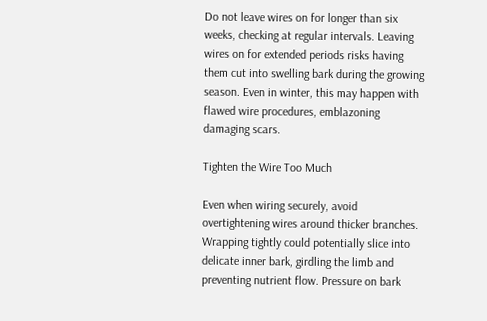Do not leave wires on for longer than six weeks, checking at regular intervals. Leaving wires on for extended periods risks having them cut into swelling bark during the growing season. Even in winter, this may happen with flawed wire procedures, emblazoning damaging scars.

Tighten the Wire Too Much

Even when wiring securely, avoid overtightening wires around thicker branches. Wrapping tightly could potentially slice into delicate inner bark, girdling the limb and preventing nutrient flow. Pressure on bark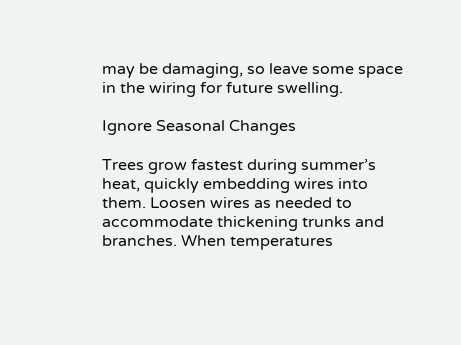may be damaging, so leave some space in the wiring for future swelling.

Ignore Seasonal Changes

Trees grow fastest during summer’s heat, quickly embedding wires into them. Loosen wires as needed to accommodate thickening trunks and branches. When temperatures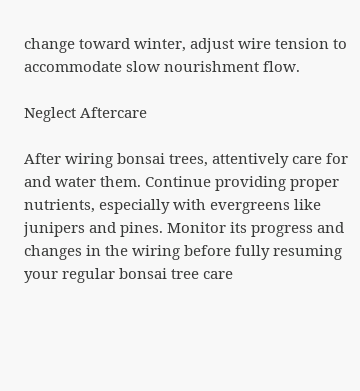change toward winter, adjust wire tension to accommodate slow nourishment flow.

Neglect Aftercare

After wiring bonsai trees, attentively care for and water them. Continue providing proper nutrients, especially with evergreens like junipers and pines. Monitor its progress and changes in the wiring before fully resuming your regular bonsai tree care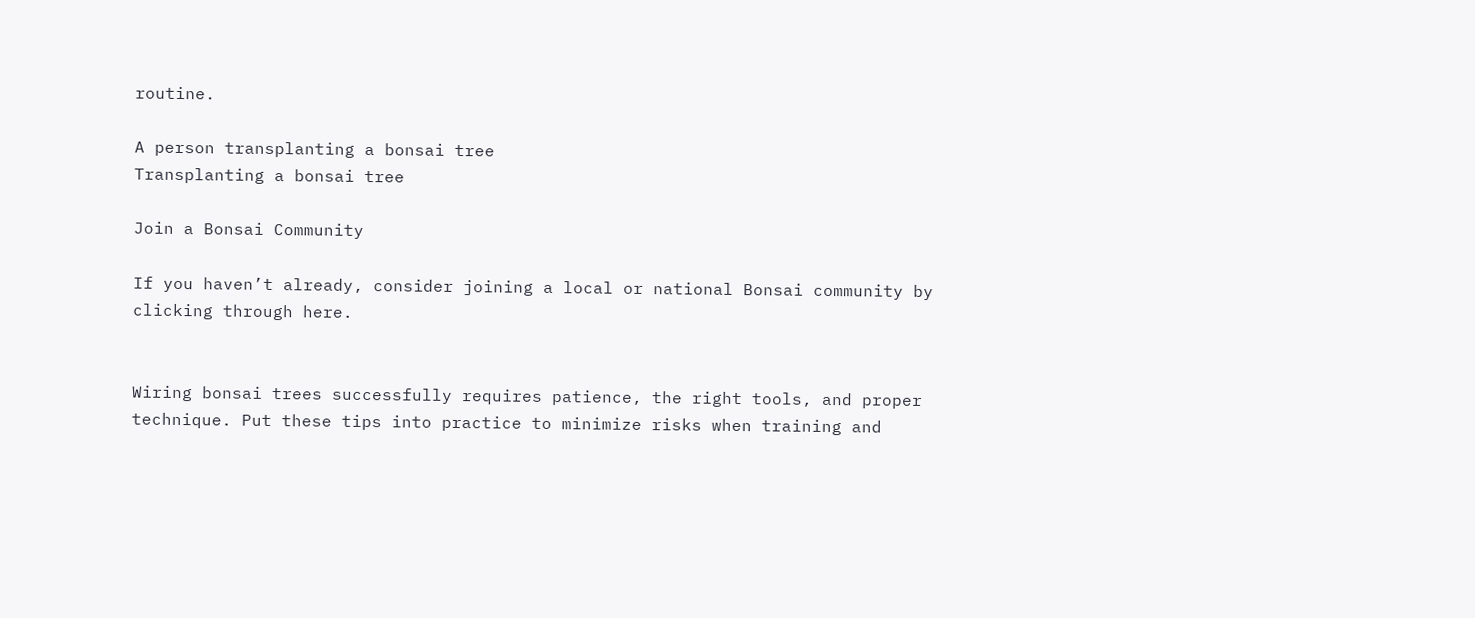routine.

A person transplanting a bonsai tree
Transplanting a bonsai tree

Join a Bonsai Community

If you haven’t already, consider joining a local or national Bonsai community by clicking through here.


Wiring bonsai trees successfully requires patience, the right tools, and proper technique. Put these tips into practice to minimize risks when training and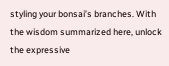styling your bonsai’s branches. With the wisdom summarized here, unlock the expressive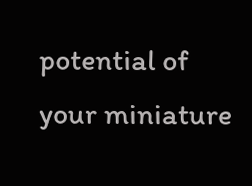potential of your miniature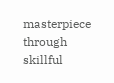masterpiece through skillful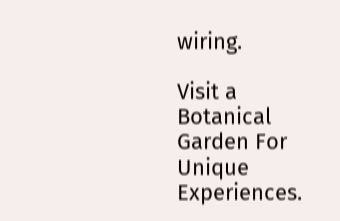wiring.

Visit a Botanical Garden For Unique Experiences.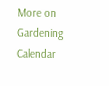More on Gardening Calendar